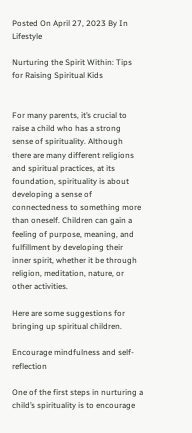Posted On April 27, 2023 By In Lifestyle

Nurturing the Spirit Within: Tips for Raising Spiritual Kids


For many parents, it’s crucial to raise a child who has a strong sense of spirituality. Although there are many different religions and spiritual practices, at its foundation, spirituality is about developing a sense of connectedness to something more than oneself. Children can gain a feeling of purpose, meaning, and fulfillment by developing their inner spirit, whether it be through religion, meditation, nature, or other activities.

Here are some suggestions for bringing up spiritual children.

Encourage mindfulness and self-reflection

One of the first steps in nurturing a child’s spirituality is to encourage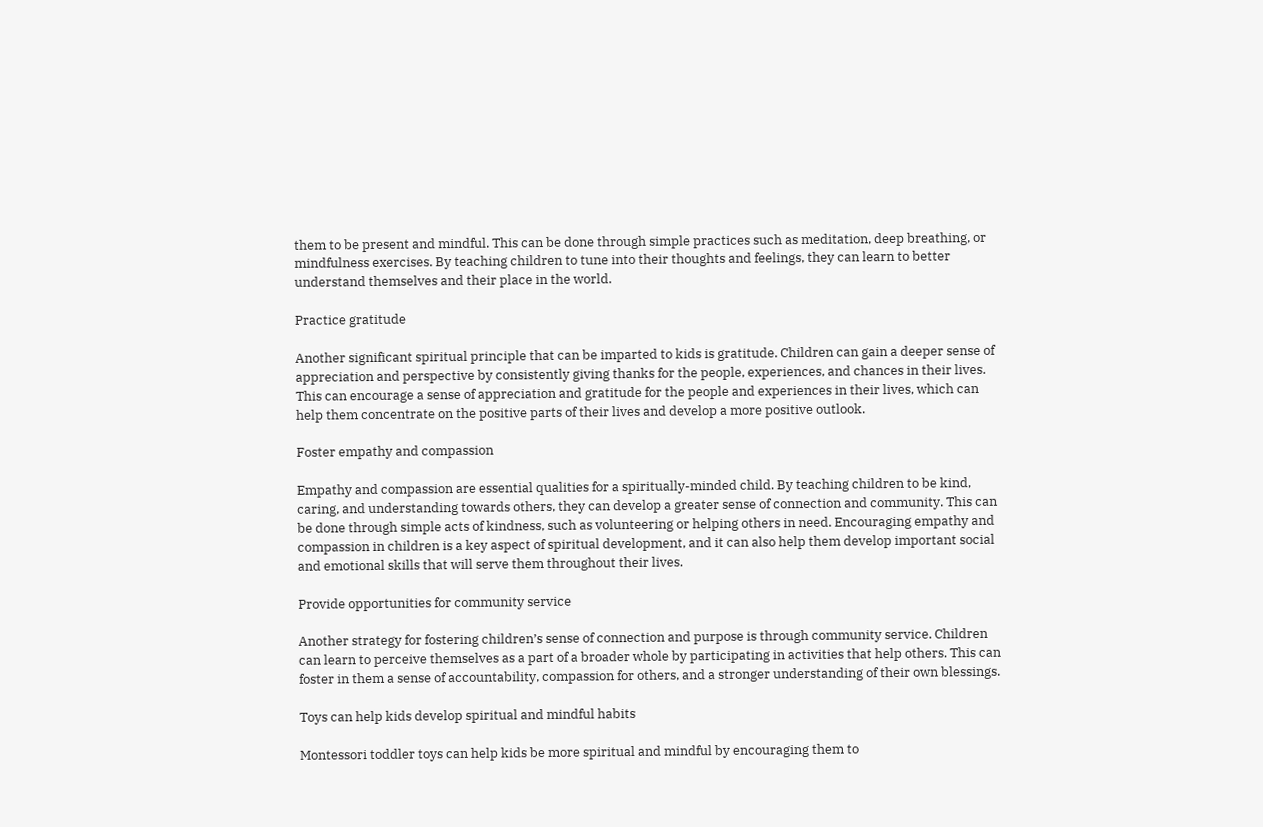them to be present and mindful. This can be done through simple practices such as meditation, deep breathing, or mindfulness exercises. By teaching children to tune into their thoughts and feelings, they can learn to better understand themselves and their place in the world.

Practice gratitude

Another significant spiritual principle that can be imparted to kids is gratitude. Children can gain a deeper sense of appreciation and perspective by consistently giving thanks for the people, experiences, and chances in their lives. This can encourage a sense of appreciation and gratitude for the people and experiences in their lives, which can help them concentrate on the positive parts of their lives and develop a more positive outlook.

Foster empathy and compassion

Empathy and compassion are essential qualities for a spiritually-minded child. By teaching children to be kind, caring, and understanding towards others, they can develop a greater sense of connection and community. This can be done through simple acts of kindness, such as volunteering or helping others in need. Encouraging empathy and compassion in children is a key aspect of spiritual development, and it can also help them develop important social and emotional skills that will serve them throughout their lives.

Provide opportunities for community service

Another strategy for fostering children’s sense of connection and purpose is through community service. Children can learn to perceive themselves as a part of a broader whole by participating in activities that help others. This can foster in them a sense of accountability, compassion for others, and a stronger understanding of their own blessings.

Toys can help kids develop spiritual and mindful habits

Montessori toddler toys can help kids be more spiritual and mindful by encouraging them to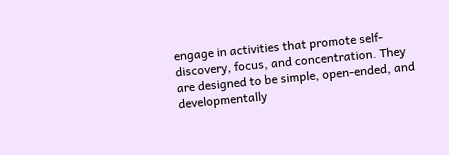engage in activities that promote self-discovery, focus, and concentration. They are designed to be simple, open-ended, and developmentally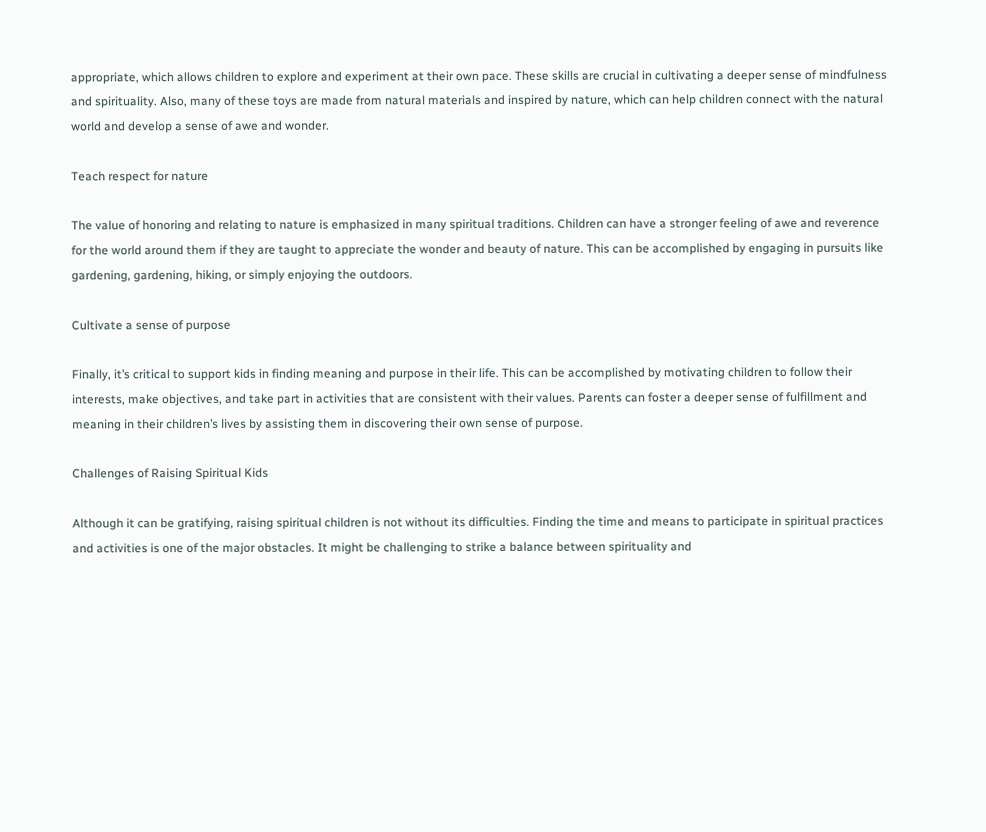appropriate, which allows children to explore and experiment at their own pace. These skills are crucial in cultivating a deeper sense of mindfulness and spirituality. Also, many of these toys are made from natural materials and inspired by nature, which can help children connect with the natural world and develop a sense of awe and wonder.

Teach respect for nature

The value of honoring and relating to nature is emphasized in many spiritual traditions. Children can have a stronger feeling of awe and reverence for the world around them if they are taught to appreciate the wonder and beauty of nature. This can be accomplished by engaging in pursuits like gardening, gardening, hiking, or simply enjoying the outdoors.

Cultivate a sense of purpose

Finally, it’s critical to support kids in finding meaning and purpose in their life. This can be accomplished by motivating children to follow their interests, make objectives, and take part in activities that are consistent with their values. Parents can foster a deeper sense of fulfillment and meaning in their children’s lives by assisting them in discovering their own sense of purpose.

Challenges of Raising Spiritual Kids

Although it can be gratifying, raising spiritual children is not without its difficulties. Finding the time and means to participate in spiritual practices and activities is one of the major obstacles. It might be challenging to strike a balance between spirituality and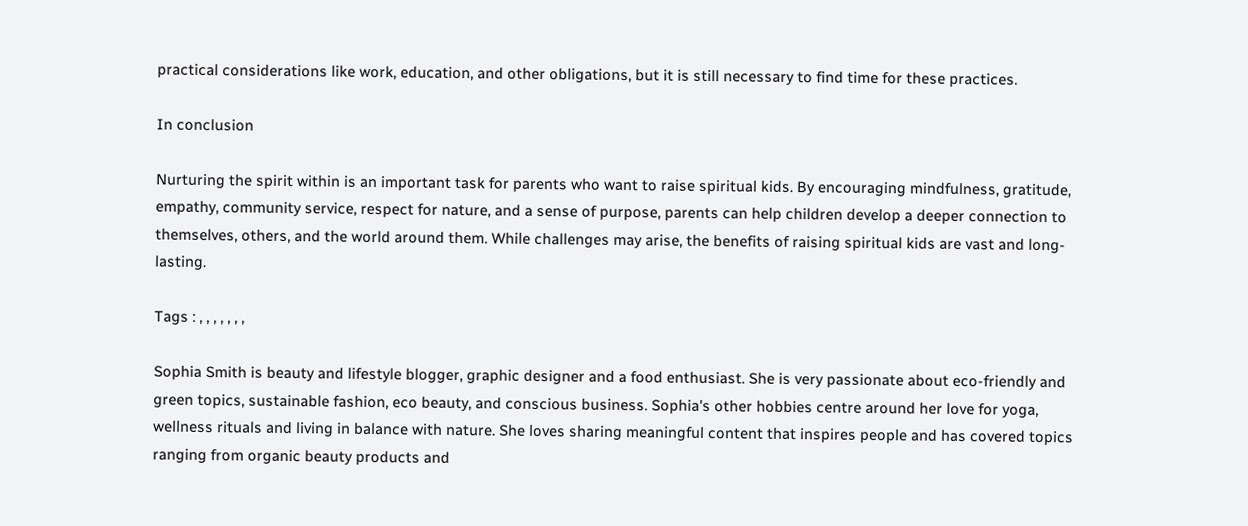practical considerations like work, education, and other obligations, but it is still necessary to find time for these practices.

In conclusion

Nurturing the spirit within is an important task for parents who want to raise spiritual kids. By encouraging mindfulness, gratitude, empathy, community service, respect for nature, and a sense of purpose, parents can help children develop a deeper connection to themselves, others, and the world around them. While challenges may arise, the benefits of raising spiritual kids are vast and long-lasting.

Tags : , , , , , , ,

Sophia Smith is beauty and lifestyle blogger, graphic designer and a food enthusiast. She is very passionate about eco-friendly and green topics, sustainable fashion, eco beauty, and conscious business. Sophia's other hobbies centre around her love for yoga, wellness rituals and living in balance with nature. She loves sharing meaningful content that inspires people and has covered topics ranging from organic beauty products and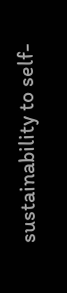sustainability to self-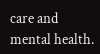care and mental health.